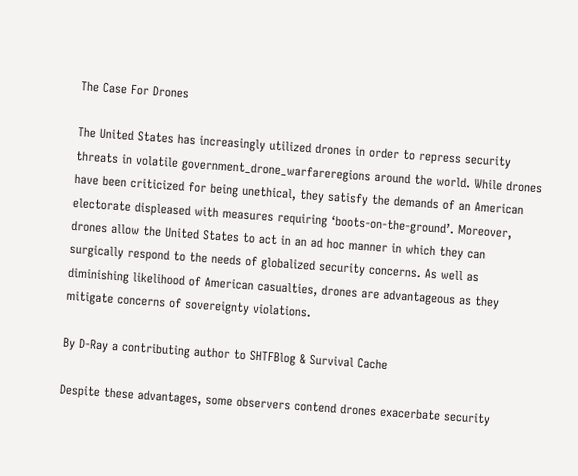The Case For Drones

The United States has increasingly utilized drones in order to repress security threats in volatile government_drone_warfareregions around the world. While drones have been criticized for being unethical, they satisfy the demands of an American electorate displeased with measures requiring ‘boots-on-the-ground’. Moreover, drones allow the United States to act in an ad hoc manner in which they can surgically respond to the needs of globalized security concerns. As well as diminishing likelihood of American casualties, drones are advantageous as they mitigate concerns of sovereignty violations.

By D-Ray a contributing author to SHTFBlog & Survival Cache

Despite these advantages, some observers contend drones exacerbate security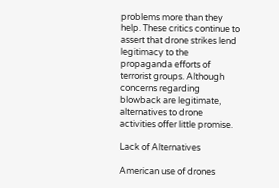problems more than they help. These critics continue to assert that drone strikes lend legitimacy to the propaganda efforts of terrorist groups. Although concerns regarding blowback are legitimate, alternatives to drone activities offer little promise.

Lack of Alternatives

American use of drones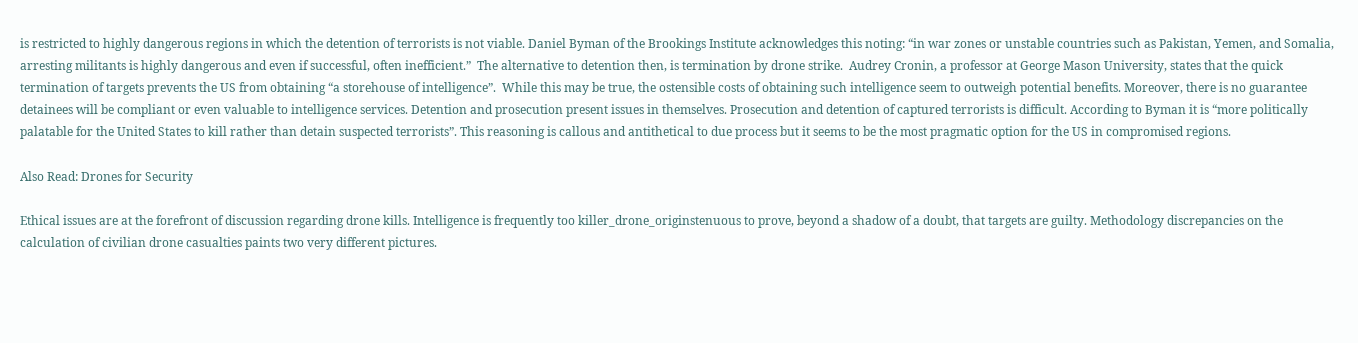is restricted to highly dangerous regions in which the detention of terrorists is not viable. Daniel Byman of the Brookings Institute acknowledges this noting: “in war zones or unstable countries such as Pakistan, Yemen, and Somalia, arresting militants is highly dangerous and even if successful, often inefficient.”  The alternative to detention then, is termination by drone strike.  Audrey Cronin, a professor at George Mason University, states that the quick termination of targets prevents the US from obtaining “a storehouse of intelligence”.  While this may be true, the ostensible costs of obtaining such intelligence seem to outweigh potential benefits. Moreover, there is no guarantee detainees will be compliant or even valuable to intelligence services. Detention and prosecution present issues in themselves. Prosecution and detention of captured terrorists is difficult. According to Byman it is “more politically palatable for the United States to kill rather than detain suspected terrorists”. This reasoning is callous and antithetical to due process but it seems to be the most pragmatic option for the US in compromised regions.

Also Read: Drones for Security

Ethical issues are at the forefront of discussion regarding drone kills. Intelligence is frequently too killer_drone_originstenuous to prove, beyond a shadow of a doubt, that targets are guilty. Methodology discrepancies on the calculation of civilian drone casualties paints two very different pictures.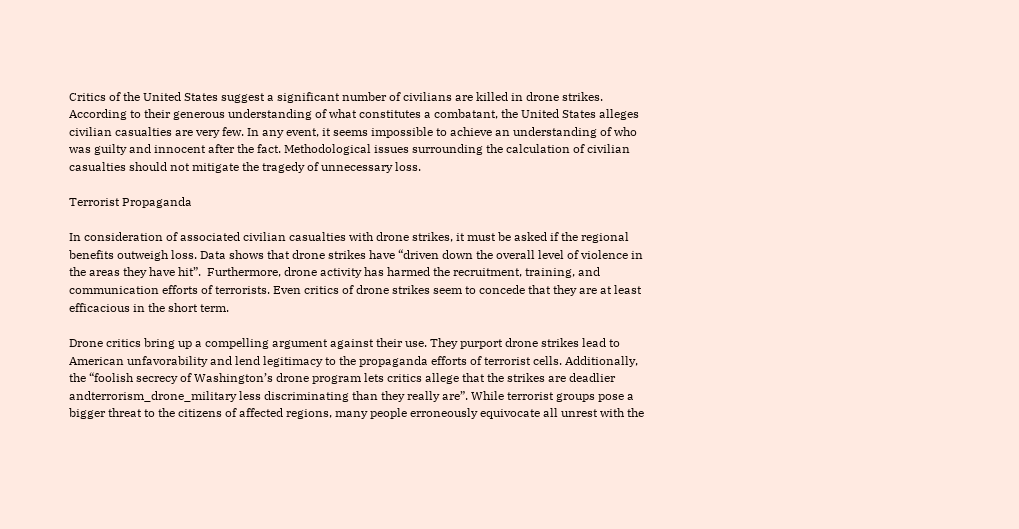Critics of the United States suggest a significant number of civilians are killed in drone strikes. According to their generous understanding of what constitutes a combatant, the United States alleges civilian casualties are very few. In any event, it seems impossible to achieve an understanding of who was guilty and innocent after the fact. Methodological issues surrounding the calculation of civilian casualties should not mitigate the tragedy of unnecessary loss.

Terrorist Propaganda

In consideration of associated civilian casualties with drone strikes, it must be asked if the regional benefits outweigh loss. Data shows that drone strikes have “driven down the overall level of violence in the areas they have hit”.  Furthermore, drone activity has harmed the recruitment, training, and communication efforts of terrorists. Even critics of drone strikes seem to concede that they are at least efficacious in the short term.

Drone critics bring up a compelling argument against their use. They purport drone strikes lead to American unfavorability and lend legitimacy to the propaganda efforts of terrorist cells. Additionally, the “foolish secrecy of Washington’s drone program lets critics allege that the strikes are deadlier andterrorism_drone_military less discriminating than they really are”. While terrorist groups pose a bigger threat to the citizens of affected regions, many people erroneously equivocate all unrest with the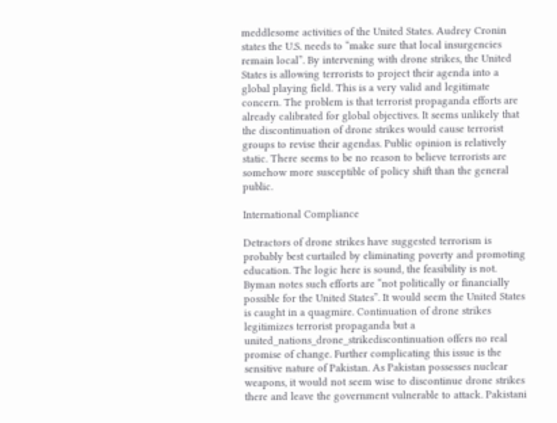meddlesome activities of the United States. Audrey Cronin states the U.S. needs to “make sure that local insurgencies remain local”. By intervening with drone strikes, the United States is allowing terrorists to project their agenda into a global playing field. This is a very valid and legitimate concern. The problem is that terrorist propaganda efforts are already calibrated for global objectives. It seems unlikely that the discontinuation of drone strikes would cause terrorist groups to revise their agendas. Public opinion is relatively static. There seems to be no reason to believe terrorists are somehow more susceptible of policy shift than the general public.

International Compliance

Detractors of drone strikes have suggested terrorism is probably best curtailed by eliminating poverty and promoting education. The logic here is sound, the feasibility is not. Byman notes such efforts are “not politically or financially possible for the United States”. It would seem the United States is caught in a quagmire. Continuation of drone strikes legitimizes terrorist propaganda but a united_nations_drone_strikediscontinuation offers no real promise of change. Further complicating this issue is the sensitive nature of Pakistan. As Pakistan possesses nuclear weapons, it would not seem wise to discontinue drone strikes there and leave the government vulnerable to attack. Pakistani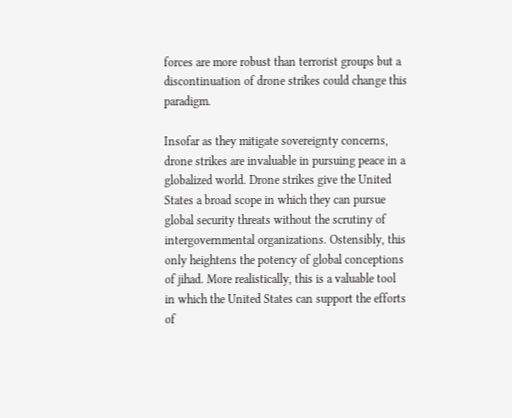forces are more robust than terrorist groups but a discontinuation of drone strikes could change this paradigm.

Insofar as they mitigate sovereignty concerns, drone strikes are invaluable in pursuing peace in a globalized world. Drone strikes give the United States a broad scope in which they can pursue global security threats without the scrutiny of intergovernmental organizations. Ostensibly, this only heightens the potency of global conceptions of jihad. More realistically, this is a valuable tool in which the United States can support the efforts of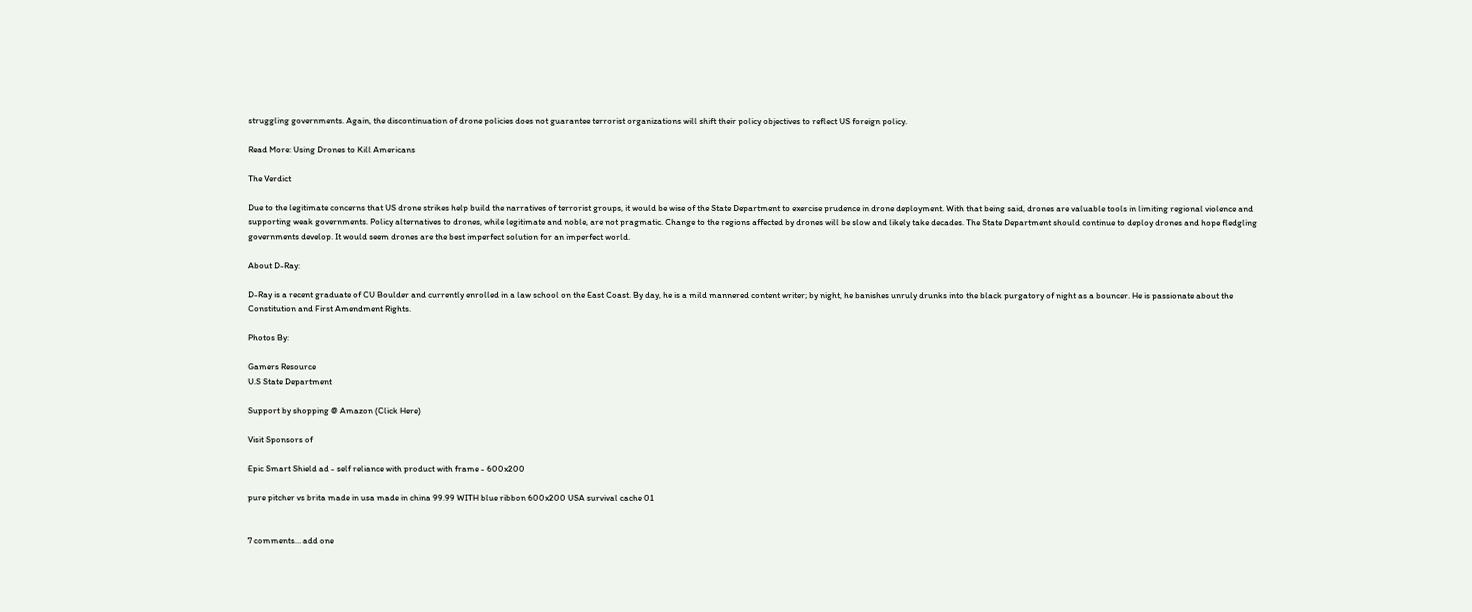struggling governments. Again, the discontinuation of drone policies does not guarantee terrorist organizations will shift their policy objectives to reflect US foreign policy.

Read More: Using Drones to Kill Americans

The Verdict

Due to the legitimate concerns that US drone strikes help build the narratives of terrorist groups, it would be wise of the State Department to exercise prudence in drone deployment. With that being said, drones are valuable tools in limiting regional violence and supporting weak governments. Policy alternatives to drones, while legitimate and noble, are not pragmatic. Change to the regions affected by drones will be slow and likely take decades. The State Department should continue to deploy drones and hope fledgling governments develop. It would seem drones are the best imperfect solution for an imperfect world.

About D-Ray:

D-Ray is a recent graduate of CU Boulder and currently enrolled in a law school on the East Coast. By day, he is a mild mannered content writer; by night, he banishes unruly drunks into the black purgatory of night as a bouncer. He is passionate about the Constitution and First Amendment Rights.

Photos By:

Gamers Resource
U.S State Department

Support by shopping @ Amazon (Click Here)

Visit Sponsors of

Epic Smart Shield ad - self reliance with product with frame - 600x200

pure pitcher vs brita made in usa made in china 99.99 WITH blue ribbon 600x200 USA survival cache 01


7 comments… add one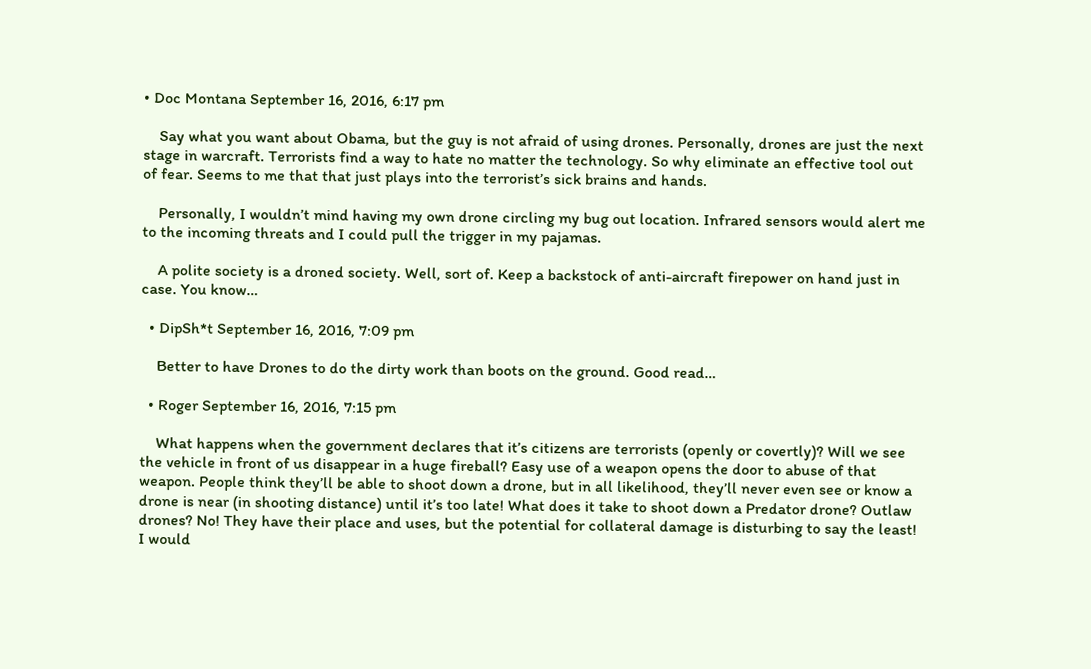• Doc Montana September 16, 2016, 6:17 pm

    Say what you want about Obama, but the guy is not afraid of using drones. Personally, drones are just the next stage in warcraft. Terrorists find a way to hate no matter the technology. So why eliminate an effective tool out of fear. Seems to me that that just plays into the terrorist’s sick brains and hands.

    Personally, I wouldn’t mind having my own drone circling my bug out location. Infrared sensors would alert me to the incoming threats and I could pull the trigger in my pajamas.

    A polite society is a droned society. Well, sort of. Keep a backstock of anti-aircraft firepower on hand just in case. You know…

  • DipSh*t September 16, 2016, 7:09 pm

    Better to have Drones to do the dirty work than boots on the ground. Good read…

  • Roger September 16, 2016, 7:15 pm

    What happens when the government declares that it’s citizens are terrorists (openly or covertly)? Will we see the vehicle in front of us disappear in a huge fireball? Easy use of a weapon opens the door to abuse of that weapon. People think they’ll be able to shoot down a drone, but in all likelihood, they’ll never even see or know a drone is near (in shooting distance) until it’s too late! What does it take to shoot down a Predator drone? Outlaw drones? No! They have their place and uses, but the potential for collateral damage is disturbing to say the least! I would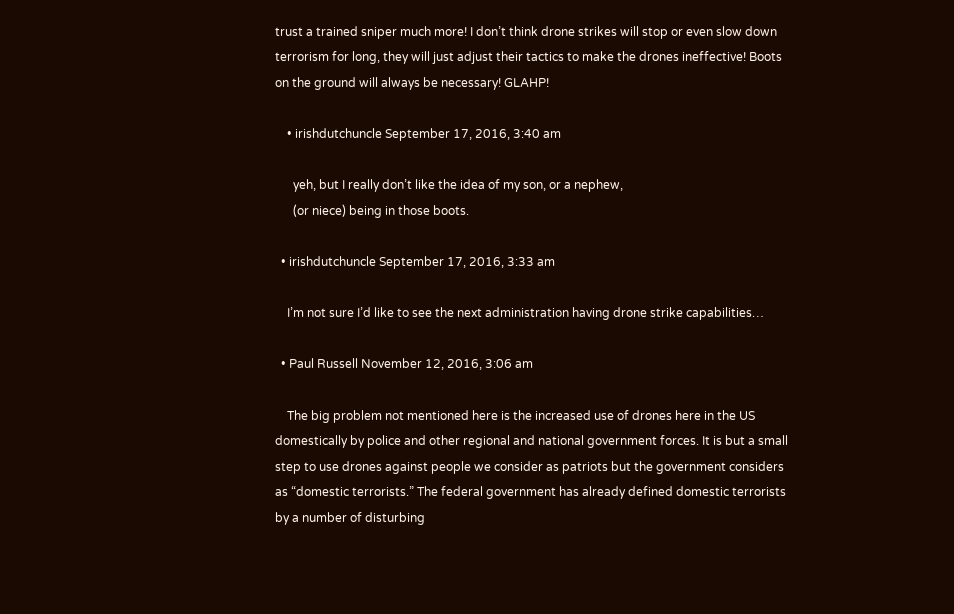trust a trained sniper much more! I don’t think drone strikes will stop or even slow down terrorism for long, they will just adjust their tactics to make the drones ineffective! Boots on the ground will always be necessary! GLAHP!

    • irishdutchuncle September 17, 2016, 3:40 am

      yeh, but I really don’t like the idea of my son, or a nephew,
      (or niece) being in those boots.

  • irishdutchuncle September 17, 2016, 3:33 am

    I’m not sure I’d like to see the next administration having drone strike capabilities…

  • Paul Russell November 12, 2016, 3:06 am

    The big problem not mentioned here is the increased use of drones here in the US domestically by police and other regional and national government forces. It is but a small step to use drones against people we consider as patriots but the government considers as “domestic terrorists.” The federal government has already defined domestic terrorists by a number of disturbing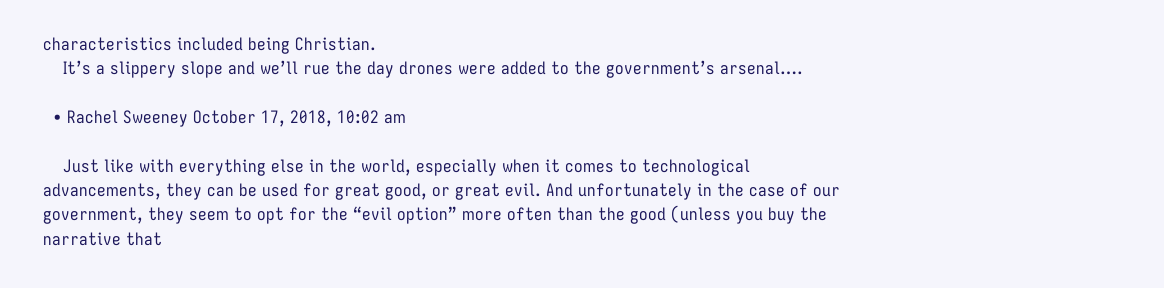characteristics included being Christian.
    It’s a slippery slope and we’ll rue the day drones were added to the government’s arsenal….

  • Rachel Sweeney October 17, 2018, 10:02 am

    Just like with everything else in the world, especially when it comes to technological advancements, they can be used for great good, or great evil. And unfortunately in the case of our government, they seem to opt for the “evil option” more often than the good (unless you buy the narrative that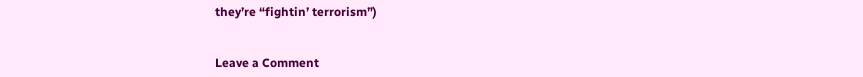they’re “fightin’ terrorism”)


Leave a Comment